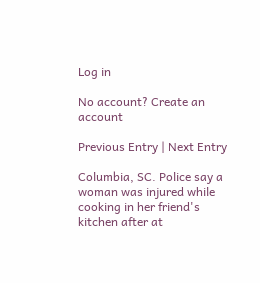Log in

No account? Create an account

Previous Entry | Next Entry

Columbia, SC. Police say a woman was injured while cooking in her friend's kitchen after at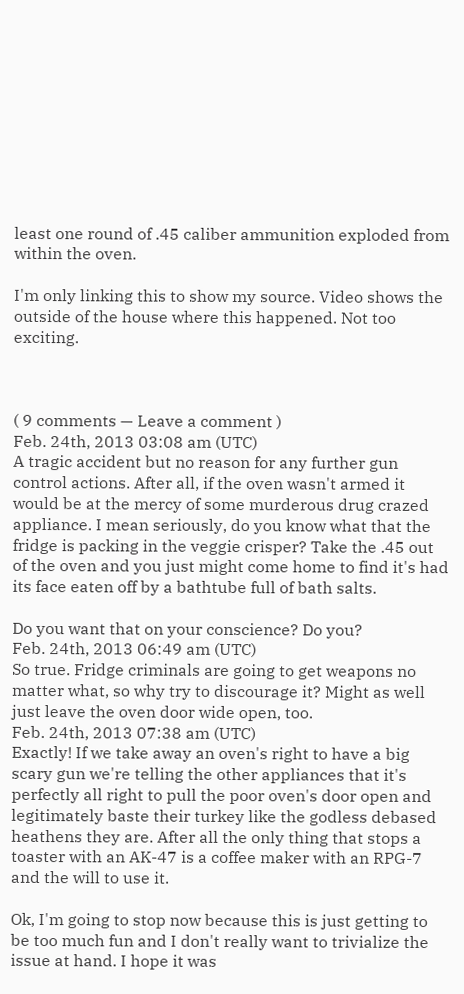least one round of .45 caliber ammunition exploded from within the oven.

I'm only linking this to show my source. Video shows the outside of the house where this happened. Not too exciting.



( 9 comments — Leave a comment )
Feb. 24th, 2013 03:08 am (UTC)
A tragic accident but no reason for any further gun control actions. After all, if the oven wasn't armed it would be at the mercy of some murderous drug crazed appliance. I mean seriously, do you know what that the fridge is packing in the veggie crisper? Take the .45 out of the oven and you just might come home to find it's had its face eaten off by a bathtube full of bath salts.

Do you want that on your conscience? Do you?
Feb. 24th, 2013 06:49 am (UTC)
So true. Fridge criminals are going to get weapons no matter what, so why try to discourage it? Might as well just leave the oven door wide open, too.
Feb. 24th, 2013 07:38 am (UTC)
Exactly! If we take away an oven's right to have a big scary gun we're telling the other appliances that it's perfectly all right to pull the poor oven's door open and legitimately baste their turkey like the godless debased heathens they are. After all the only thing that stops a toaster with an AK-47 is a coffee maker with an RPG-7 and the will to use it.

Ok, I'm going to stop now because this is just getting to be too much fun and I don't really want to trivialize the issue at hand. I hope it was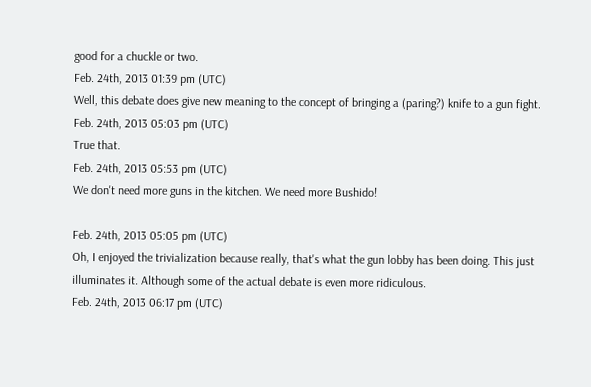good for a chuckle or two.
Feb. 24th, 2013 01:39 pm (UTC)
Well, this debate does give new meaning to the concept of bringing a (paring?) knife to a gun fight.
Feb. 24th, 2013 05:03 pm (UTC)
True that.
Feb. 24th, 2013 05:53 pm (UTC)
We don't need more guns in the kitchen. We need more Bushido!

Feb. 24th, 2013 05:05 pm (UTC)
Oh, I enjoyed the trivialization because really, that's what the gun lobby has been doing. This just illuminates it. Although some of the actual debate is even more ridiculous.
Feb. 24th, 2013 06:17 pm (UTC)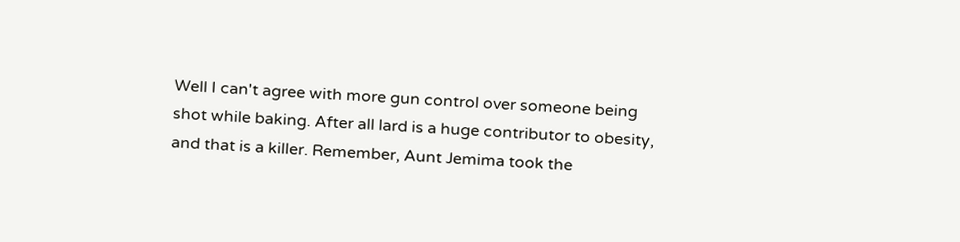Well I can't agree with more gun control over someone being shot while baking. After all lard is a huge contributor to obesity, and that is a killer. Remember, Aunt Jemima took the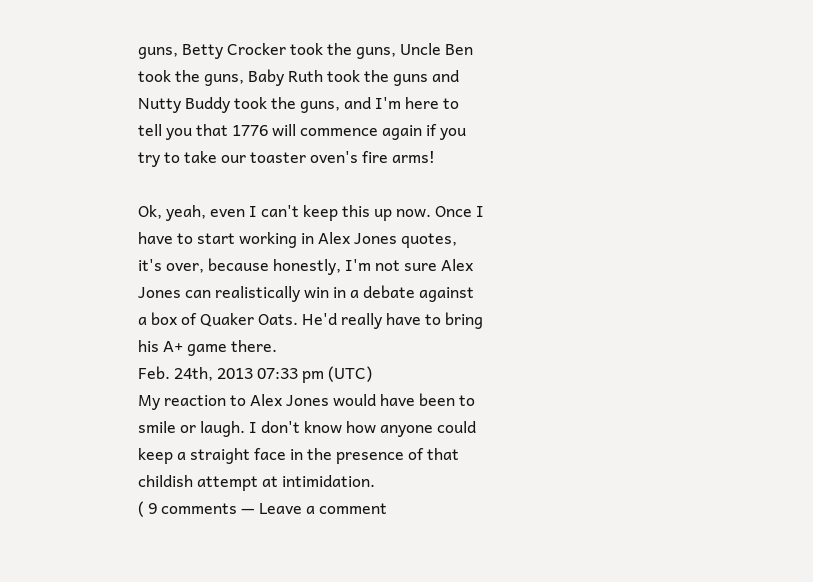guns, Betty Crocker took the guns, Uncle Ben took the guns, Baby Ruth took the guns and Nutty Buddy took the guns, and I'm here to tell you that 1776 will commence again if you try to take our toaster oven's fire arms!

Ok, yeah, even I can't keep this up now. Once I have to start working in Alex Jones quotes, it's over, because honestly, I'm not sure Alex Jones can realistically win in a debate against a box of Quaker Oats. He'd really have to bring his A+ game there.
Feb. 24th, 2013 07:33 pm (UTC)
My reaction to Alex Jones would have been to smile or laugh. I don't know how anyone could keep a straight face in the presence of that childish attempt at intimidation.
( 9 comments — Leave a comment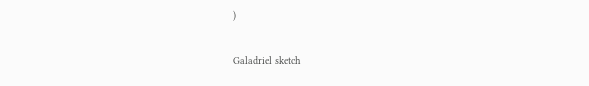)


Galadriel sketch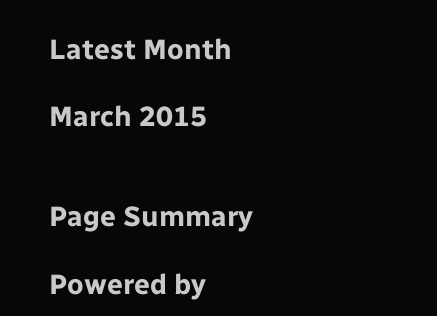Latest Month

March 2015


Page Summary

Powered by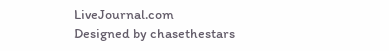LiveJournal.com
Designed by chasethestars